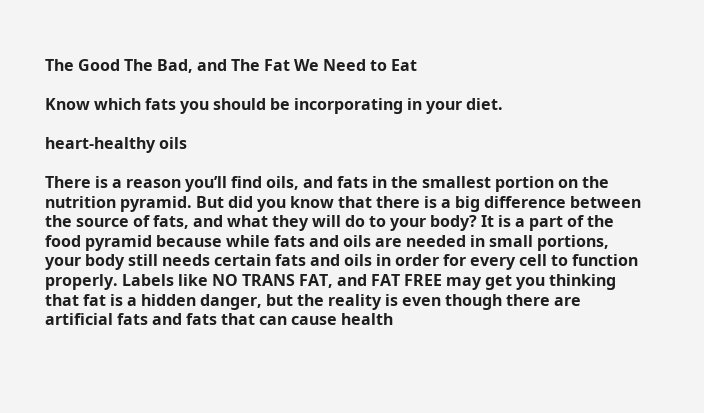The Good The Bad, and The Fat We Need to Eat

Know which fats you should be incorporating in your diet.

heart-healthy oils

There is a reason you’ll find oils, and fats in the smallest portion on the nutrition pyramid. But did you know that there is a big difference between the source of fats, and what they will do to your body? It is a part of the food pyramid because while fats and oils are needed in small portions, your body still needs certain fats and oils in order for every cell to function properly. Labels like NO TRANS FAT, and FAT FREE may get you thinking that fat is a hidden danger, but the reality is even though there are artificial fats and fats that can cause health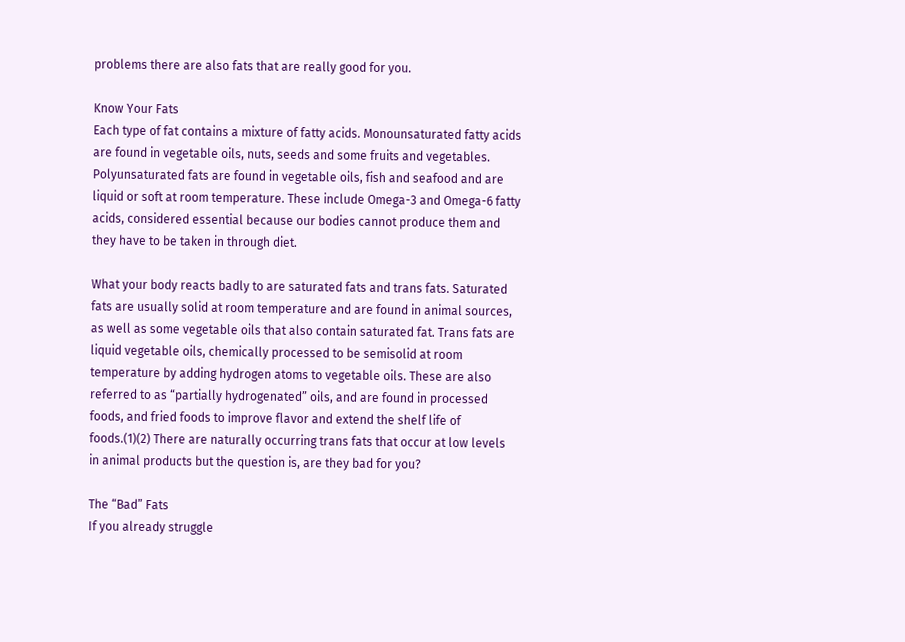problems there are also fats that are really good for you.

Know Your Fats
Each type of fat contains a mixture of fatty acids. Monounsaturated fatty acids are found in vegetable oils, nuts, seeds and some fruits and vegetables. Polyunsaturated fats are found in vegetable oils, fish and seafood and are liquid or soft at room temperature. These include Omega-3 and Omega-6 fatty acids, considered essential because our bodies cannot produce them and they have to be taken in through diet.

What your body reacts badly to are saturated fats and trans fats. Saturated fats are usually solid at room temperature and are found in animal sources, as well as some vegetable oils that also contain saturated fat. Trans fats are liquid vegetable oils, chemically processed to be semisolid at room temperature by adding hydrogen atoms to vegetable oils. These are also referred to as “partially hydrogenated” oils, and are found in processed foods, and fried foods to improve flavor and extend the shelf life of foods.(1)(2) There are naturally occurring trans fats that occur at low levels in animal products but the question is, are they bad for you?

The “Bad” Fats
If you already struggle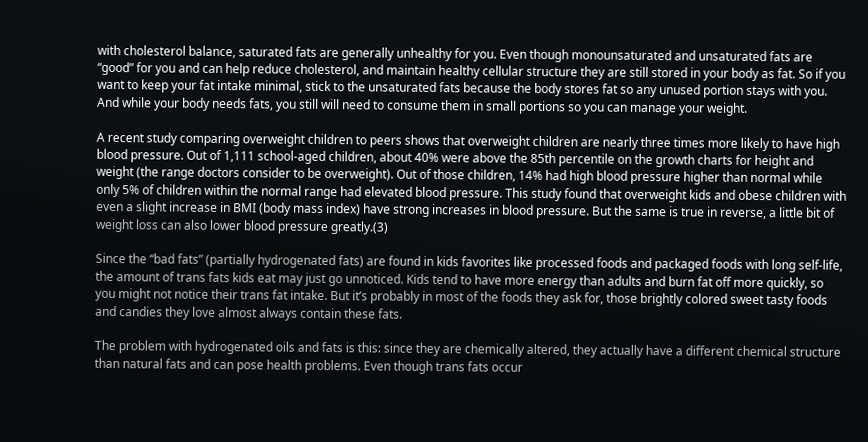with cholesterol balance, saturated fats are generally unhealthy for you. Even though monounsaturated and unsaturated fats are “good” for you and can help reduce cholesterol, and maintain healthy cellular structure they are still stored in your body as fat. So if you want to keep your fat intake minimal, stick to the unsaturated fats because the body stores fat so any unused portion stays with you. And while your body needs fats, you still will need to consume them in small portions so you can manage your weight.

A recent study comparing overweight children to peers shows that overweight children are nearly three times more likely to have high blood pressure. Out of 1,111 school-aged children, about 40% were above the 85th percentile on the growth charts for height and weight (the range doctors consider to be overweight). Out of those children, 14% had high blood pressure higher than normal while only 5% of children within the normal range had elevated blood pressure. This study found that overweight kids and obese children with even a slight increase in BMI (body mass index) have strong increases in blood pressure. But the same is true in reverse, a little bit of weight loss can also lower blood pressure greatly.(3)

Since the “bad fats” (partially hydrogenated fats) are found in kids favorites like processed foods and packaged foods with long self-life, the amount of trans fats kids eat may just go unnoticed. Kids tend to have more energy than adults and burn fat off more quickly, so you might not notice their trans fat intake. But it’s probably in most of the foods they ask for, those brightly colored sweet tasty foods and candies they love almost always contain these fats.

The problem with hydrogenated oils and fats is this: since they are chemically altered, they actually have a different chemical structure than natural fats and can pose health problems. Even though trans fats occur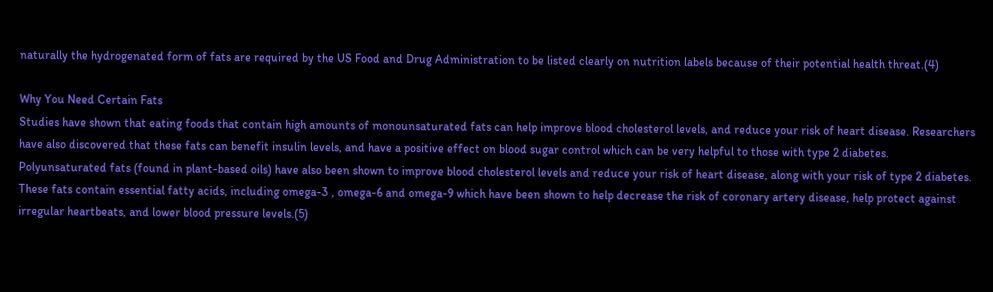naturally the hydrogenated form of fats are required by the US Food and Drug Administration to be listed clearly on nutrition labels because of their potential health threat.(4)

Why You Need Certain Fats
Studies have shown that eating foods that contain high amounts of monounsaturated fats can help improve blood cholesterol levels, and reduce your risk of heart disease. Researchers have also discovered that these fats can benefit insulin levels, and have a positive effect on blood sugar control which can be very helpful to those with type 2 diabetes. Polyunsaturated fats (found in plant-based oils) have also been shown to improve blood cholesterol levels and reduce your risk of heart disease, along with your risk of type 2 diabetes. These fats contain essential fatty acids, including omega-3 , omega-6 and omega-9 which have been shown to help decrease the risk of coronary artery disease, help protect against irregular heartbeats, and lower blood pressure levels.(5)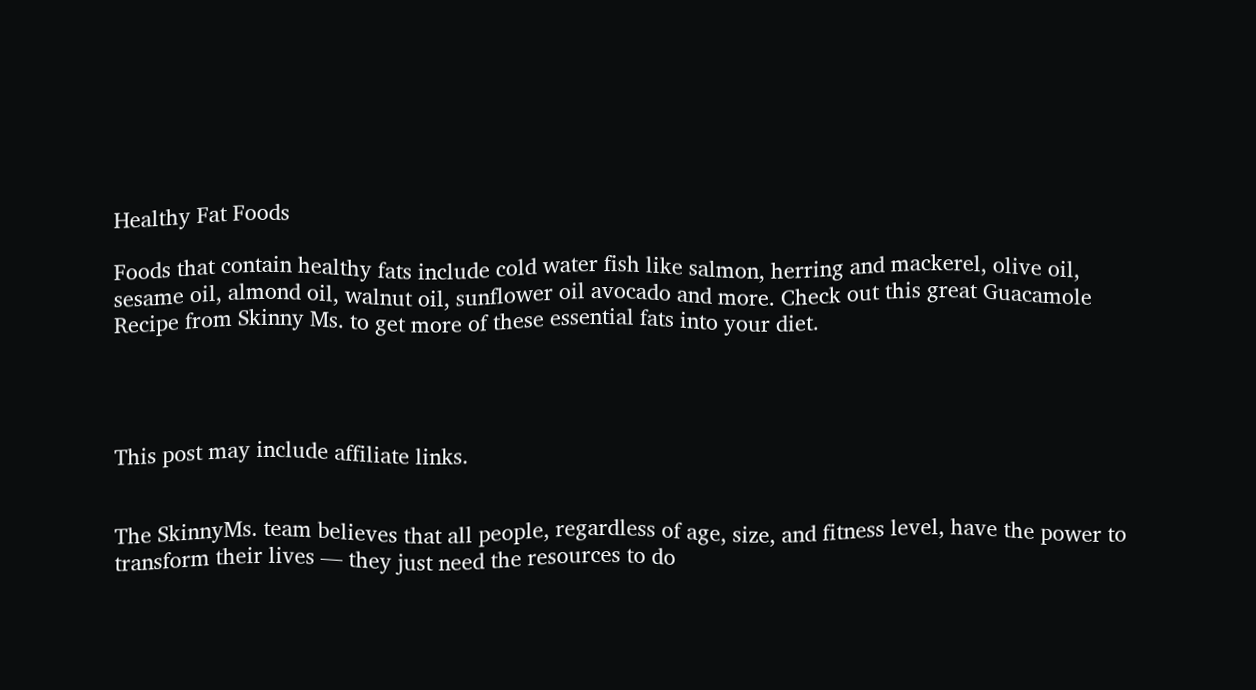Healthy Fat Foods

Foods that contain healthy fats include cold water fish like salmon, herring and mackerel, olive oil, sesame oil, almond oil, walnut oil, sunflower oil avocado and more. Check out this great Guacamole Recipe from Skinny Ms. to get more of these essential fats into your diet.




This post may include affiliate links.


The SkinnyMs. team believes that all people, regardless of age, size, and fitness level, have the power to transform their lives — they just need the resources to do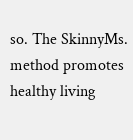so. The SkinnyMs. method promotes healthy living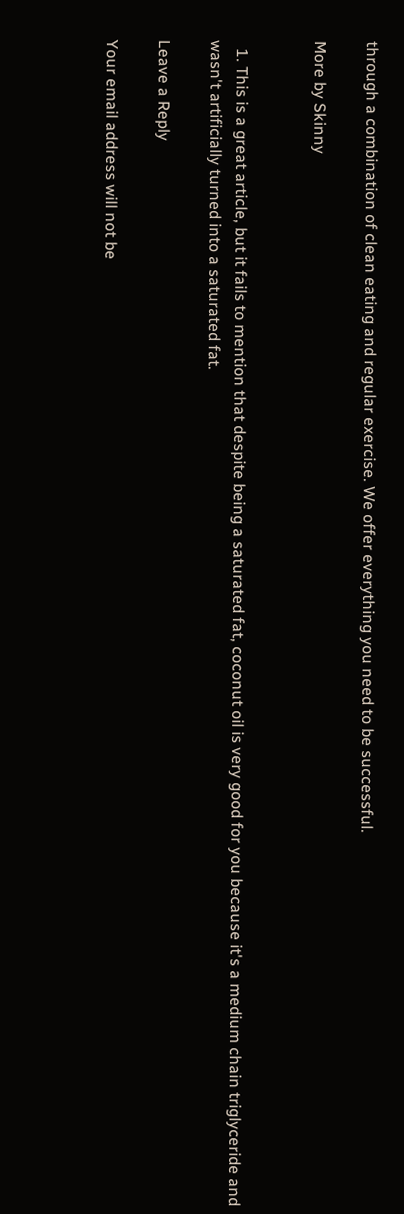through a combination of clean eating and regular exercise. We offer everything you need to be successful.

More by Skinny


  1. This is a great article, but it fails to mention that despite being a saturated fat, coconut oil is very good for you because it's a medium chain triglyceride and wasn't artificially turned into a saturated fat.

Leave a Reply

Your email address will not be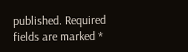published. Required fields are marked *